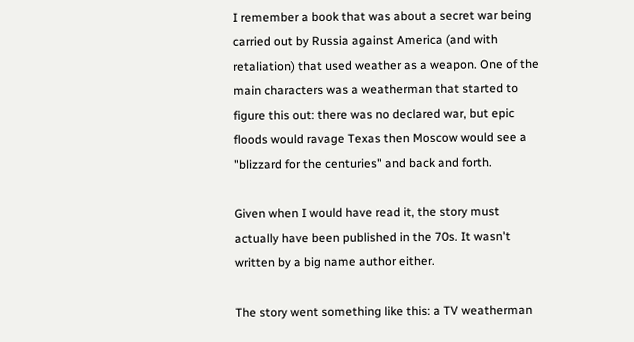I remember a book that was about a secret war being carried out by Russia against America (and with retaliation) that used weather as a weapon. One of the main characters was a weatherman that started to figure this out: there was no declared war, but epic floods would ravage Texas then Moscow would see a "blizzard for the centuries" and back and forth.

Given when I would have read it, the story must actually have been published in the 70s. It wasn't written by a big name author either.

The story went something like this: a TV weatherman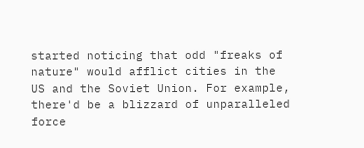started noticing that odd "freaks of nature" would afflict cities in the US and the Soviet Union. For example, there'd be a blizzard of unparalleled force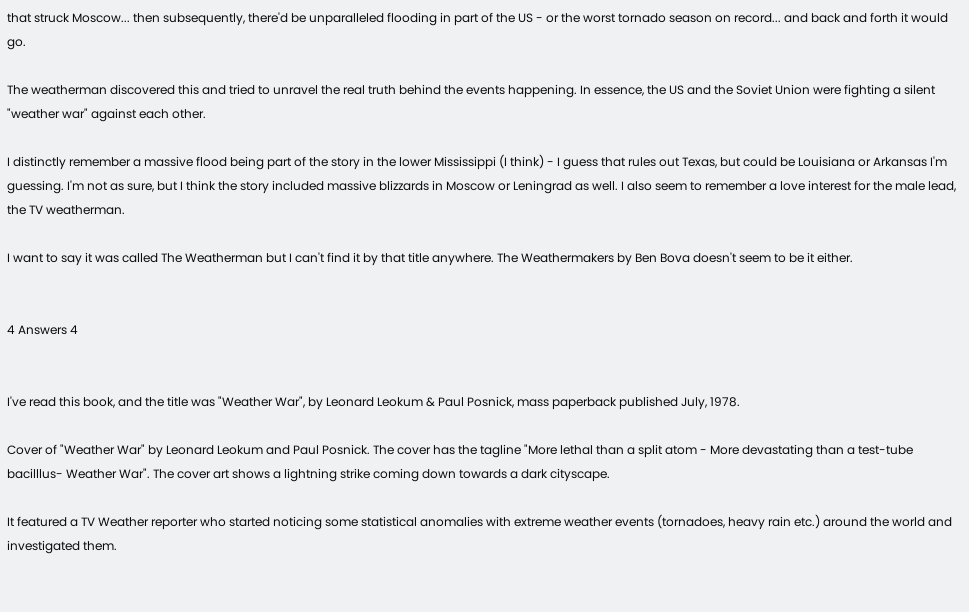that struck Moscow... then subsequently, there'd be unparalleled flooding in part of the US - or the worst tornado season on record... and back and forth it would go.

The weatherman discovered this and tried to unravel the real truth behind the events happening. In essence, the US and the Soviet Union were fighting a silent "weather war" against each other.

I distinctly remember a massive flood being part of the story in the lower Mississippi (I think) - I guess that rules out Texas, but could be Louisiana or Arkansas I'm guessing. I'm not as sure, but I think the story included massive blizzards in Moscow or Leningrad as well. I also seem to remember a love interest for the male lead, the TV weatherman.

I want to say it was called The Weatherman but I can't find it by that title anywhere. The Weathermakers by Ben Bova doesn't seem to be it either.


4 Answers 4


I've read this book, and the title was "Weather War", by Leonard Leokum & Paul Posnick, mass paperback published July, 1978.

Cover of "Weather War" by Leonard Leokum and Paul Posnick. The cover has the tagline "More lethal than a split atom - More devastating than a test-tube bacilllus- Weather War". The cover art shows a lightning strike coming down towards a dark cityscape.

It featured a TV Weather reporter who started noticing some statistical anomalies with extreme weather events (tornadoes, heavy rain etc.) around the world and investigated them.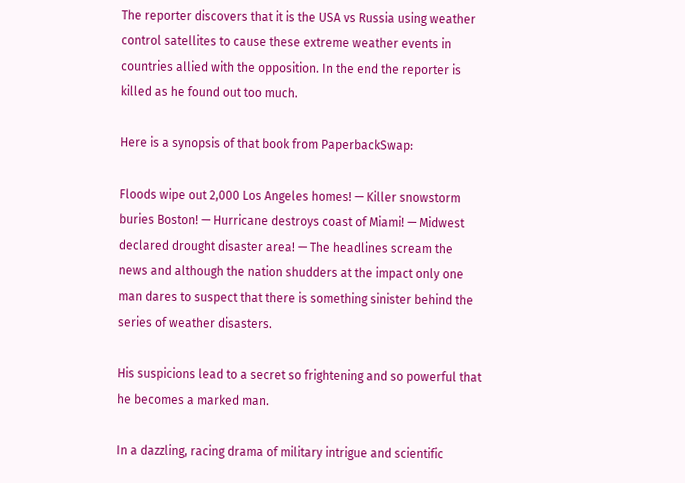The reporter discovers that it is the USA vs Russia using weather control satellites to cause these extreme weather events in countries allied with the opposition. In the end the reporter is killed as he found out too much.

Here is a synopsis of that book from PaperbackSwap:

Floods wipe out 2,000 Los Angeles homes! — Killer snowstorm buries Boston! — Hurricane destroys coast of Miami! — Midwest declared drought disaster area! — The headlines scream the news and although the nation shudders at the impact only one man dares to suspect that there is something sinister behind the series of weather disasters.

His suspicions lead to a secret so frightening and so powerful that he becomes a marked man.

In a dazzling, racing drama of military intrigue and scientific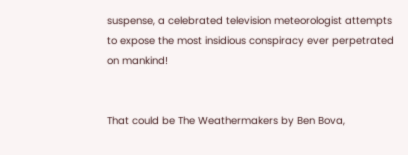suspense, a celebrated television meteorologist attempts to expose the most insidious conspiracy ever perpetrated on mankind!


That could be The Weathermakers by Ben Bova,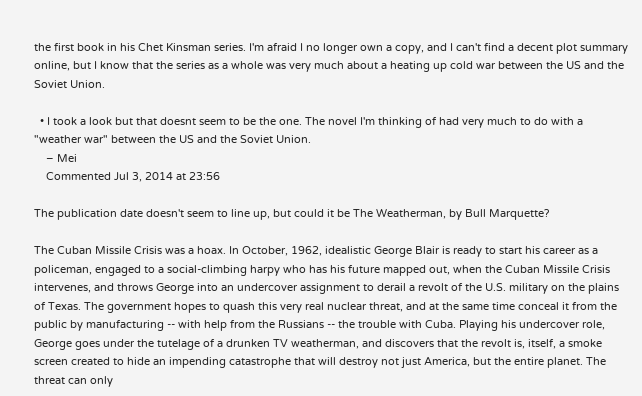the first book in his Chet Kinsman series. I'm afraid I no longer own a copy, and I can't find a decent plot summary online, but I know that the series as a whole was very much about a heating up cold war between the US and the Soviet Union.

  • I took a look but that doesnt seem to be the one. The novel I'm thinking of had very much to do with a "weather war" between the US and the Soviet Union.
    – Mei
    Commented Jul 3, 2014 at 23:56

The publication date doesn't seem to line up, but could it be The Weatherman, by Bull Marquette?

The Cuban Missile Crisis was a hoax. In October, 1962, idealistic George Blair is ready to start his career as a policeman, engaged to a social-climbing harpy who has his future mapped out, when the Cuban Missile Crisis intervenes, and throws George into an undercover assignment to derail a revolt of the U.S. military on the plains of Texas. The government hopes to quash this very real nuclear threat, and at the same time conceal it from the public by manufacturing -- with help from the Russians -- the trouble with Cuba. Playing his undercover role, George goes under the tutelage of a drunken TV weatherman, and discovers that the revolt is, itself, a smoke screen created to hide an impending catastrophe that will destroy not just America, but the entire planet. The threat can only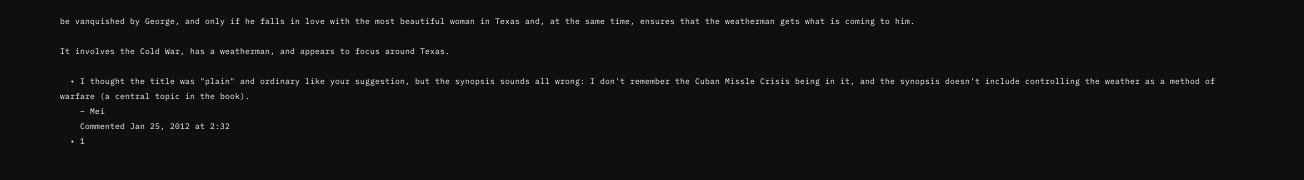be vanquished by George, and only if he falls in love with the most beautiful woman in Texas and, at the same time, ensures that the weatherman gets what is coming to him.

It involves the Cold War, has a weatherman, and appears to focus around Texas.

  • I thought the title was "plain" and ordinary like your suggestion, but the synopsis sounds all wrong: I don't remember the Cuban Missle Crisis being in it, and the synopsis doesn't include controlling the weather as a method of warfare (a central topic in the book).
    – Mei
    Commented Jan 25, 2012 at 2:32
  • 1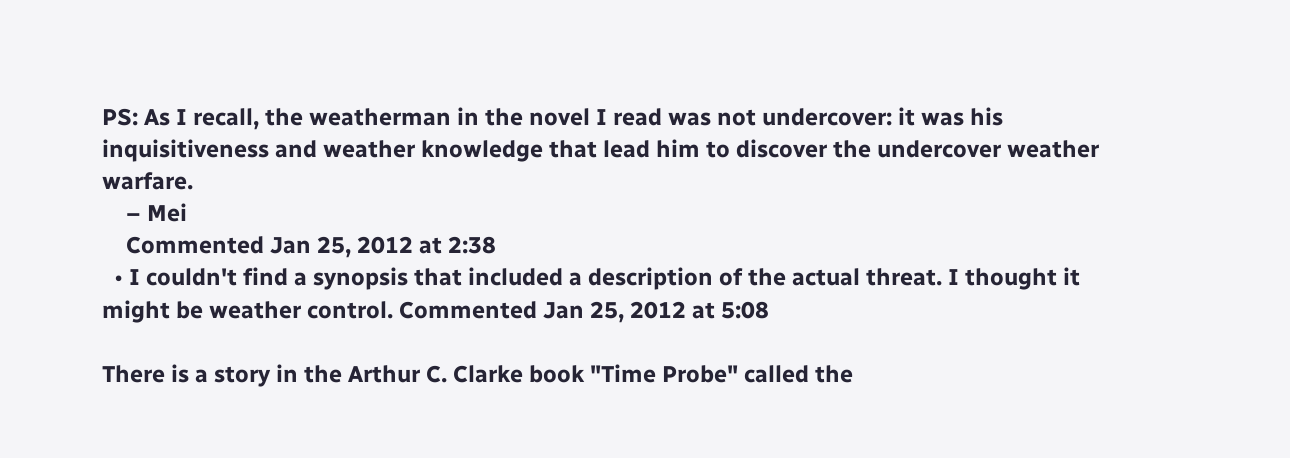PS: As I recall, the weatherman in the novel I read was not undercover: it was his inquisitiveness and weather knowledge that lead him to discover the undercover weather warfare.
    – Mei
    Commented Jan 25, 2012 at 2:38
  • I couldn't find a synopsis that included a description of the actual threat. I thought it might be weather control. Commented Jan 25, 2012 at 5:08

There is a story in the Arthur C. Clarke book "Time Probe" called the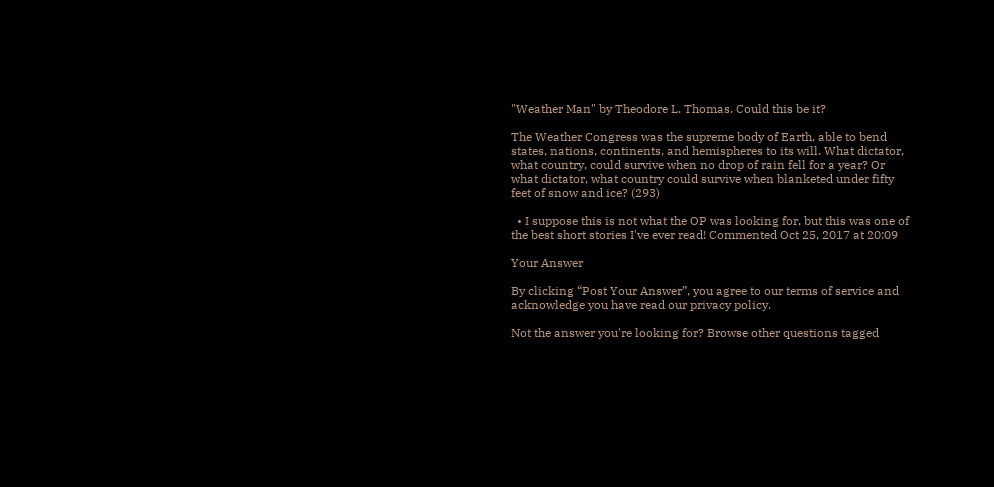"Weather Man" by Theodore L. Thomas. Could this be it?

The Weather Congress was the supreme body of Earth, able to bend states, nations, continents, and hemispheres to its will. What dictator, what country, could survive when no drop of rain fell for a year? Or what dictator, what country could survive when blanketed under fifty feet of snow and ice? (293)

  • I suppose this is not what the OP was looking for, but this was one of the best short stories I've ever read! Commented Oct 25, 2017 at 20:09

Your Answer

By clicking “Post Your Answer”, you agree to our terms of service and acknowledge you have read our privacy policy.

Not the answer you're looking for? Browse other questions tagged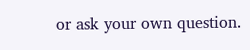or ask your own question.